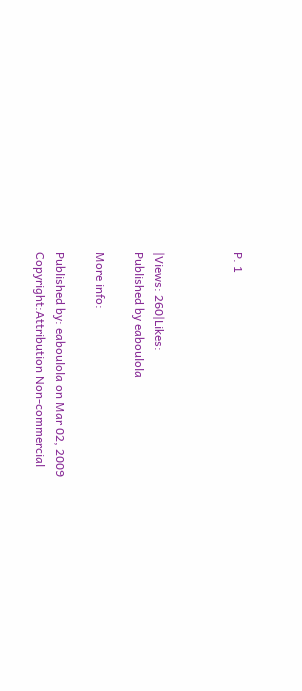P. 1



|Views: 260|Likes:
Published by eaboulola

More info:

Published by: eaboulola on Mar 02, 2009
Copyright:Attribution Non-commercial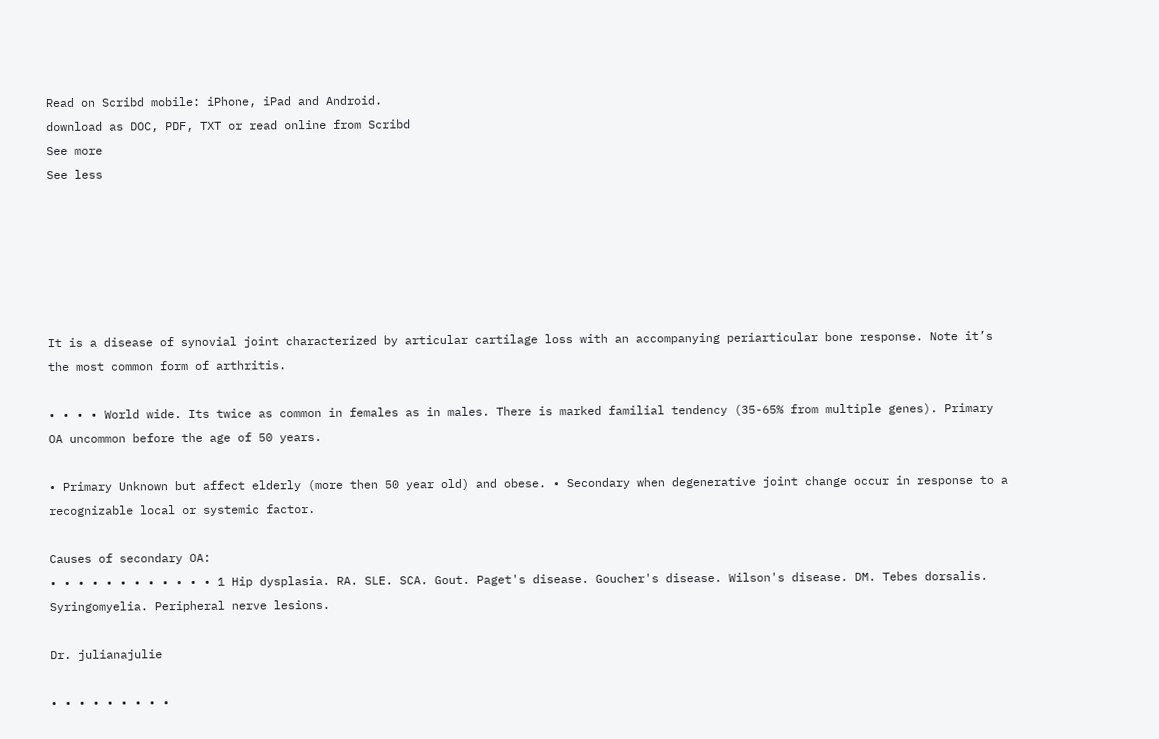Read on Scribd mobile: iPhone, iPad and Android.
download as DOC, PDF, TXT or read online from Scribd
See more
See less






It is a disease of synovial joint characterized by articular cartilage loss with an accompanying periarticular bone response. Note it’s the most common form of arthritis.

• • • • World wide. Its twice as common in females as in males. There is marked familial tendency (35-65% from multiple genes). Primary OA uncommon before the age of 50 years.

• Primary Unknown but affect elderly (more then 50 year old) and obese. • Secondary when degenerative joint change occur in response to a recognizable local or systemic factor.

Causes of secondary OA:
• • • • • • • • • • • • 1 Hip dysplasia. RA. SLE. SCA. Gout. Paget's disease. Goucher's disease. Wilson's disease. DM. Tebes dorsalis. Syringomyelia. Peripheral nerve lesions.

Dr. julianajulie

• • • • • • • • •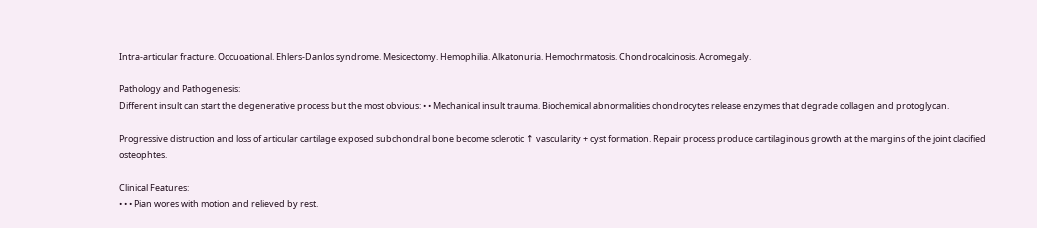Intra-articular fracture. Occuoational. Ehlers-Danlos syndrome. Mesicectomy. Hemophilia. Alkatonuria. Hemochrmatosis. Chondrocalcinosis. Acromegaly.

Pathology and Pathogenesis:
Different insult can start the degenerative process but the most obvious: • • Mechanical insult trauma. Biochemical abnormalities chondrocytes release enzymes that degrade collagen and protoglycan.

Progressive distruction and loss of articular cartilage exposed subchondral bone become sclerotic ↑ vascularity + cyst formation. Repair process produce cartilaginous growth at the margins of the joint clacified osteophtes.

Clinical Features:
• • • Pian wores with motion and relieved by rest.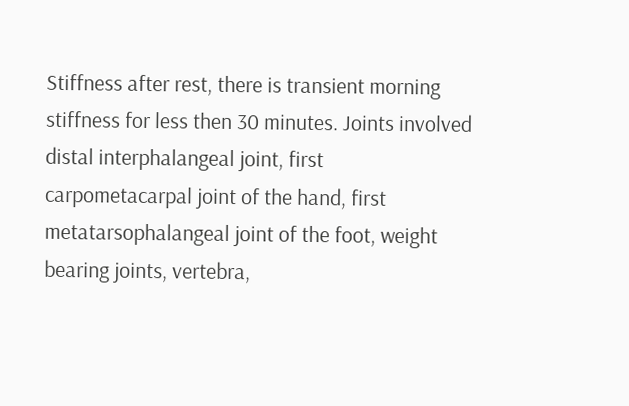Stiffness after rest, there is transient morning stiffness for less then 30 minutes. Joints involved distal interphalangeal joint, first carpometacarpal joint of the hand, first metatarsophalangeal joint of the foot, weight bearing joints, vertebra,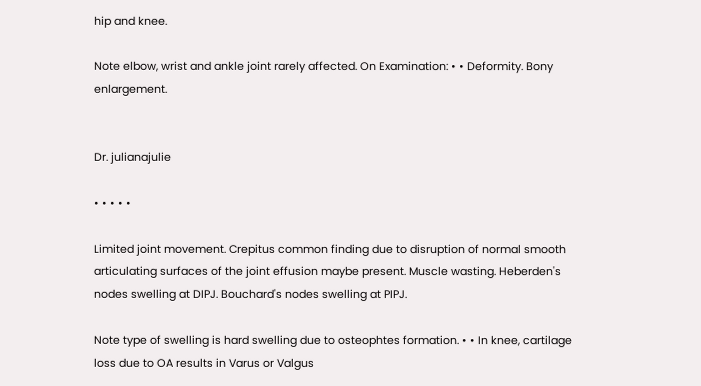hip and knee.

Note elbow, wrist and ankle joint rarely affected. On Examination: • • Deformity. Bony enlargement.


Dr. julianajulie

• • • • •

Limited joint movement. Crepitus common finding due to disruption of normal smooth articulating surfaces of the joint effusion maybe present. Muscle wasting. Heberden's nodes swelling at DIPJ. Bouchard's nodes swelling at PIPJ.

Note type of swelling is hard swelling due to osteophtes formation. • • In knee, cartilage loss due to OA results in Varus or Valgus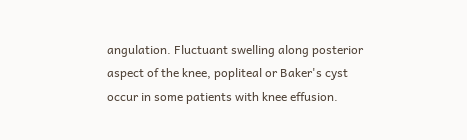angulation. Fluctuant swelling along posterior aspect of the knee, popliteal or Baker's cyst occur in some patients with knee effusion.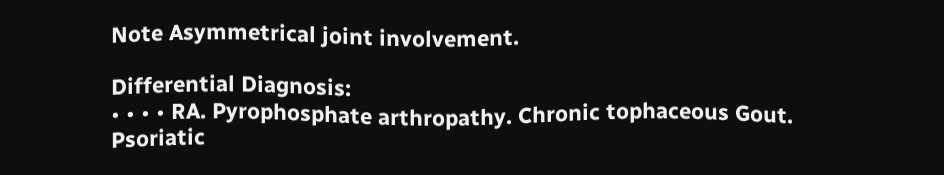Note Asymmetrical joint involvement.

Differential Diagnosis:
• • • • RA. Pyrophosphate arthropathy. Chronic tophaceous Gout. Psoriatic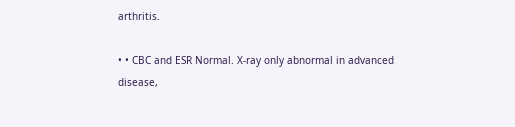arthritis.

• • CBC and ESR Normal. X-ray only abnormal in advanced disease,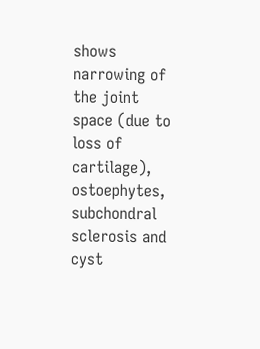shows narrowing of the joint space (due to loss of cartilage), ostoephytes, subchondral sclerosis and cyst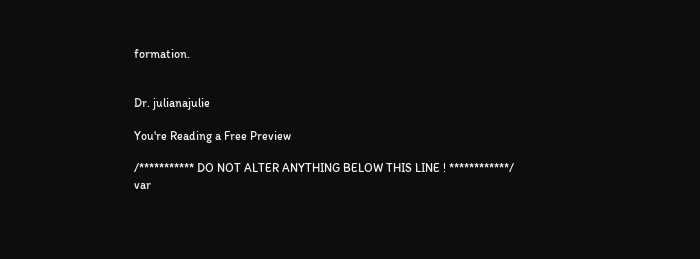formation.


Dr. julianajulie

You're Reading a Free Preview

/*********** DO NOT ALTER ANYTHING BELOW THIS LINE ! ************/ var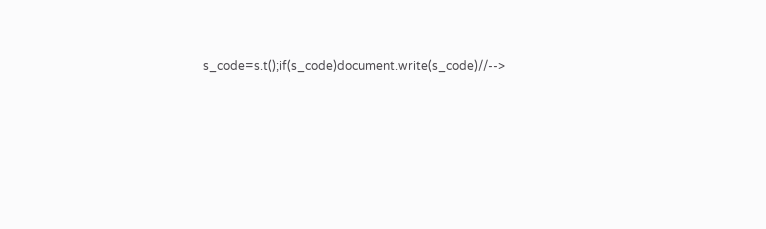s_code=s.t();if(s_code)document.write(s_code)//-->